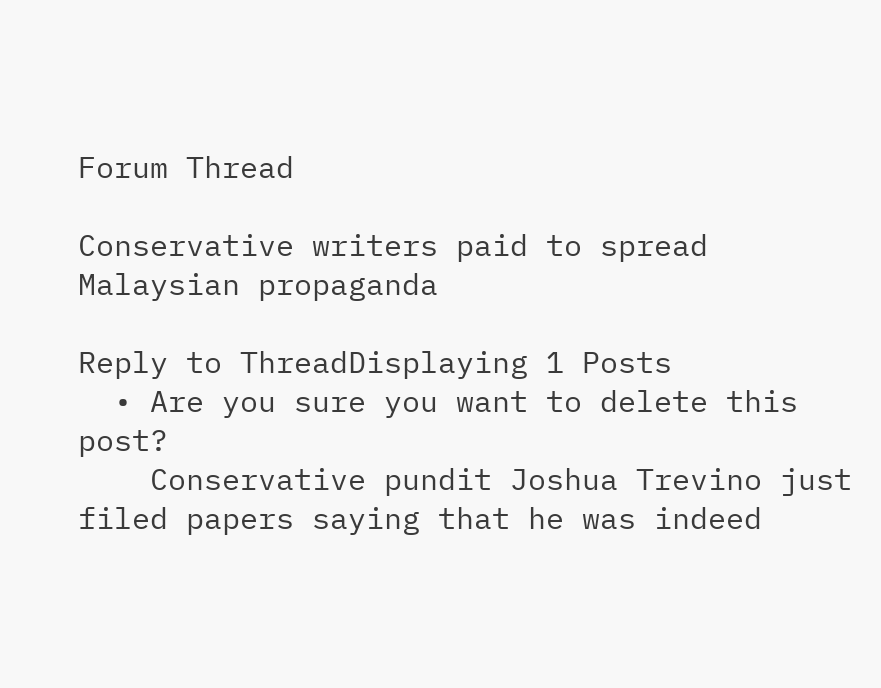Forum Thread

Conservative writers paid to spread Malaysian propaganda

Reply to ThreadDisplaying 1 Posts
  • Are you sure you want to delete this post?
    Conservative pundit Joshua Trevino just filed papers saying that he was indeed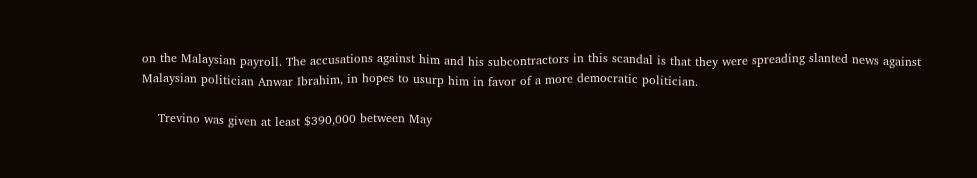on the Malaysian payroll. The accusations against him and his subcontractors in this scandal is that they were spreading slanted news against Malaysian politician Anwar Ibrahim, in hopes to usurp him in favor of a more democratic politician.

    Trevino was given at least $390,000 between May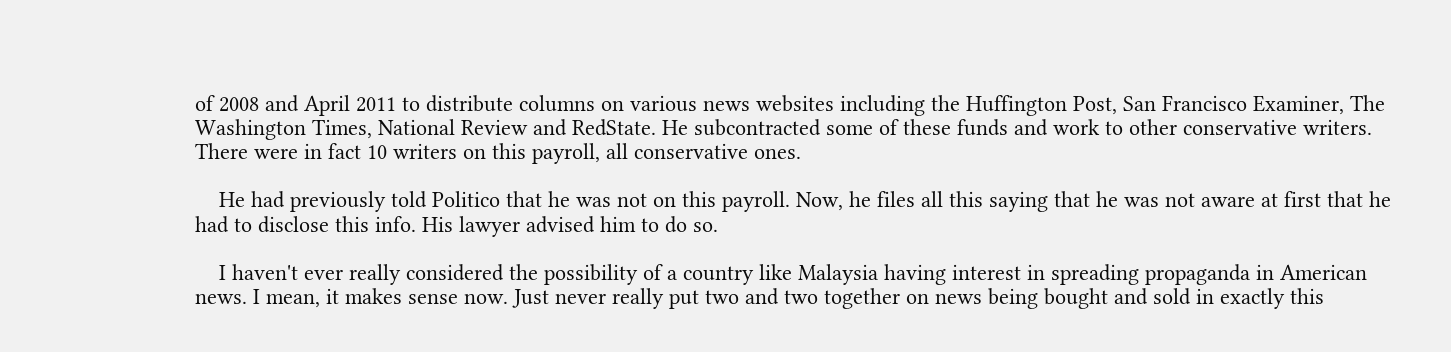of 2008 and April 2011 to distribute columns on various news websites including the Huffington Post, San Francisco Examiner, The Washington Times, National Review and RedState. He subcontracted some of these funds and work to other conservative writers. There were in fact 10 writers on this payroll, all conservative ones.

    He had previously told Politico that he was not on this payroll. Now, he files all this saying that he was not aware at first that he had to disclose this info. His lawyer advised him to do so.

    I haven't ever really considered the possibility of a country like Malaysia having interest in spreading propaganda in American news. I mean, it makes sense now. Just never really put two and two together on news being bought and sold in exactly this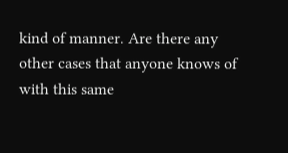kind of manner. Are there any other cases that anyone knows of with this same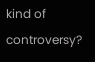kind of controversy?